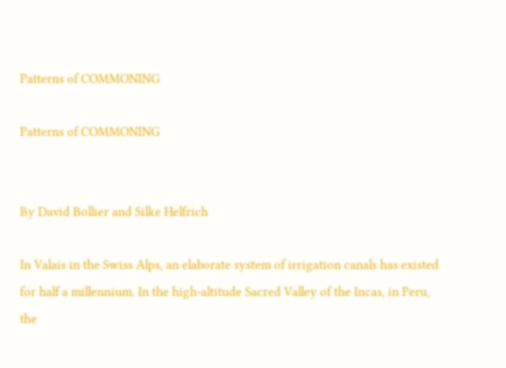Patterns of COMMONING

Patterns of COMMONING


By David Bollier and Silke Helfrich

In Valais in the Swiss Alps, an elaborate system of irrigation canals has existed for half a millennium. In the high-altitude Sacred Valley of the Incas, in Peru, the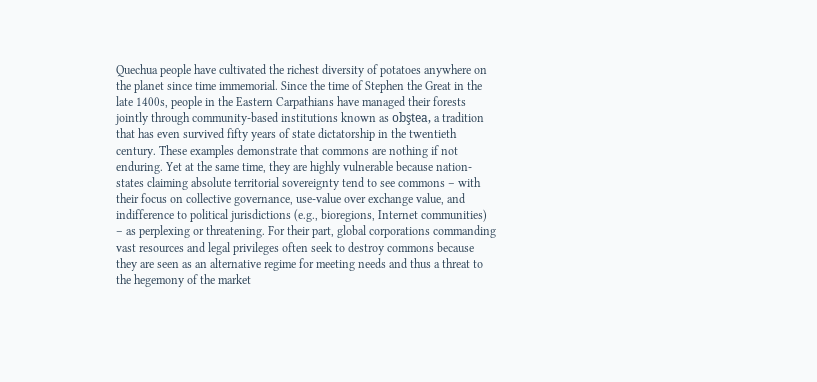Quechua people have cultivated the richest diversity of potatoes anywhere on the planet since time immemorial. Since the time of Stephen the Great in the late 1400s, people in the Eastern Carpathians have managed their forests jointly through community-based institutions known as obştea, a tradition that has even survived fifty years of state dictatorship in the twentieth century. These examples demonstrate that commons are nothing if not enduring. Yet at the same time, they are highly vulnerable because nation-states claiming absolute territorial sovereignty tend to see commons – with their focus on collective governance, use-value over exchange value, and indifference to political jurisdictions (e.g., bioregions, Internet communities) – as perplexing or threatening. For their part, global corporations commanding vast resources and legal privileges often seek to destroy commons because they are seen as an alternative regime for meeting needs and thus a threat to the hegemony of the market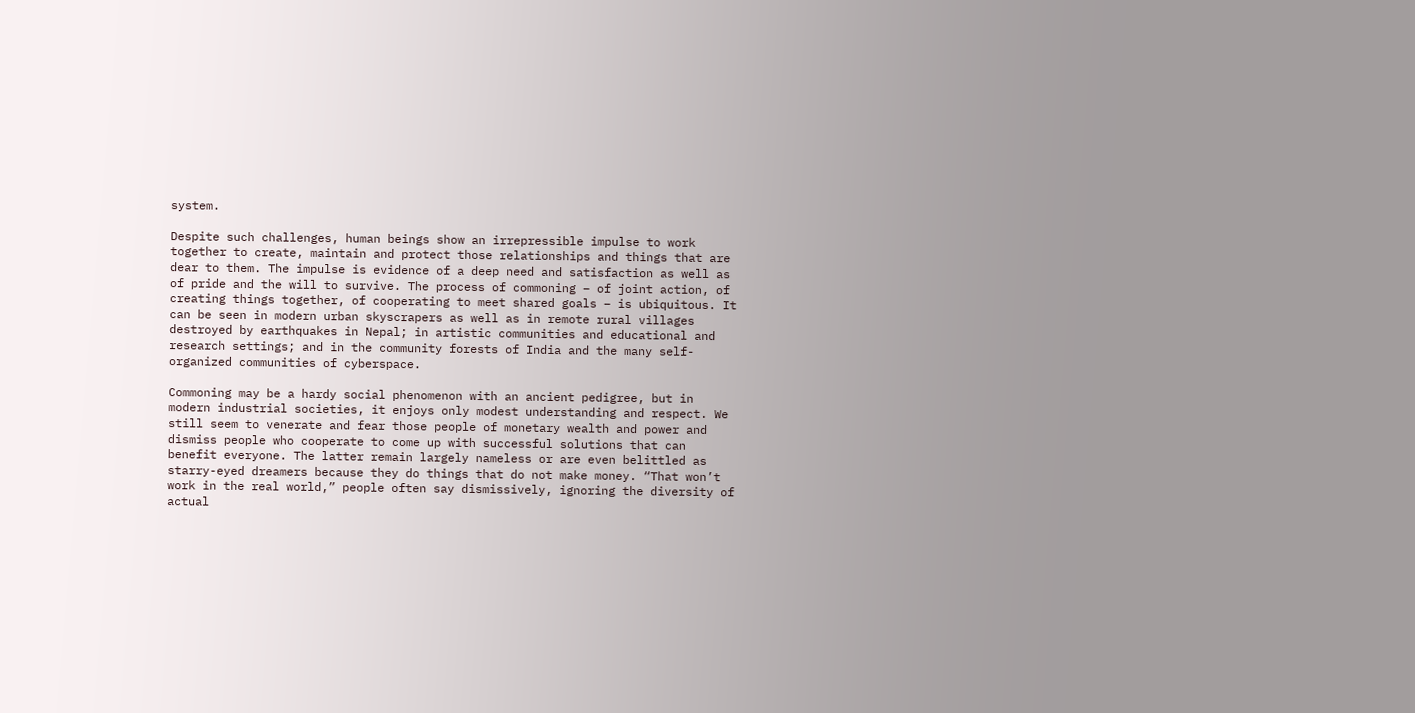system.

Despite such challenges, human beings show an irrepressible impulse to work together to create, maintain and protect those relationships and things that are dear to them. The impulse is evidence of a deep need and satisfaction as well as of pride and the will to survive. The process of commoning – of joint action, of creating things together, of cooperating to meet shared goals – is ubiquitous. It can be seen in modern urban skyscrapers as well as in remote rural villages destroyed by earthquakes in Nepal; in artistic communities and educational and research settings; and in the community forests of India and the many self-organized communities of cyberspace.

Commoning may be a hardy social phenomenon with an ancient pedigree, but in modern industrial societies, it enjoys only modest understanding and respect. We still seem to venerate and fear those people of monetary wealth and power and dismiss people who cooperate to come up with successful solutions that can benefit everyone. The latter remain largely nameless or are even belittled as starry-eyed dreamers because they do things that do not make money. “That won’t work in the real world,” people often say dismissively, ignoring the diversity of actual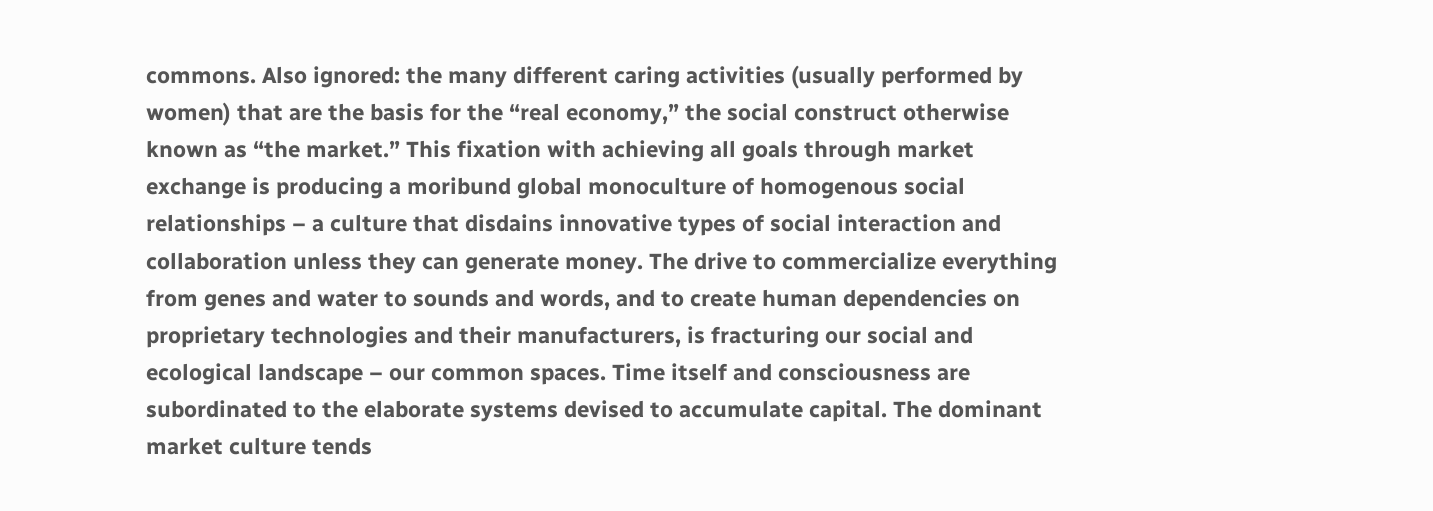commons. Also ignored: the many different caring activities (usually performed by women) that are the basis for the “real economy,” the social construct otherwise known as “the market.” This fixation with achieving all goals through market exchange is producing a moribund global monoculture of homogenous social relationships – a culture that disdains innovative types of social interaction and collaboration unless they can generate money. The drive to commercialize everything from genes and water to sounds and words, and to create human dependencies on proprietary technologies and their manufacturers, is fracturing our social and ecological landscape – our common spaces. Time itself and consciousness are subordinated to the elaborate systems devised to accumulate capital. The dominant market culture tends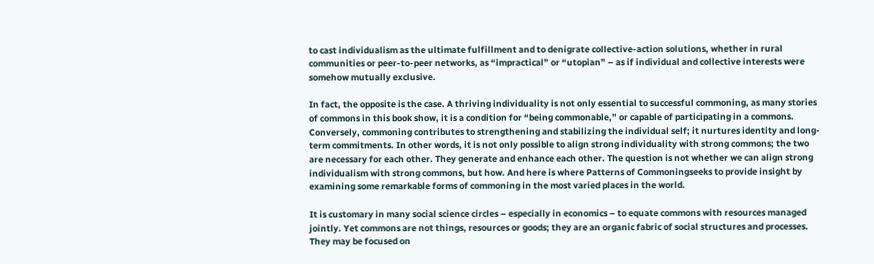to cast individualism as the ultimate fulfillment and to denigrate collective-action solutions, whether in rural communities or peer-to-peer networks, as “impractical” or “utopian” – as if individual and collective interests were somehow mutually exclusive.

In fact, the opposite is the case. A thriving individuality is not only essential to successful commoning, as many stories of commons in this book show, it is a condition for “being commonable,” or capable of participating in a commons. Conversely, commoning contributes to strengthening and stabilizing the individual self; it nurtures identity and long-term commitments. In other words, it is not only possible to align strong individuality with strong commons; the two are necessary for each other. They generate and enhance each other. The question is not whether we can align strong individualism with strong commons, but how. And here is where Patterns of Commoningseeks to provide insight by examining some remarkable forms of commoning in the most varied places in the world.

It is customary in many social science circles – especially in economics – to equate commons with resources managed jointly. Yet commons are not things, resources or goods; they are an organic fabric of social structures and processes. They may be focused on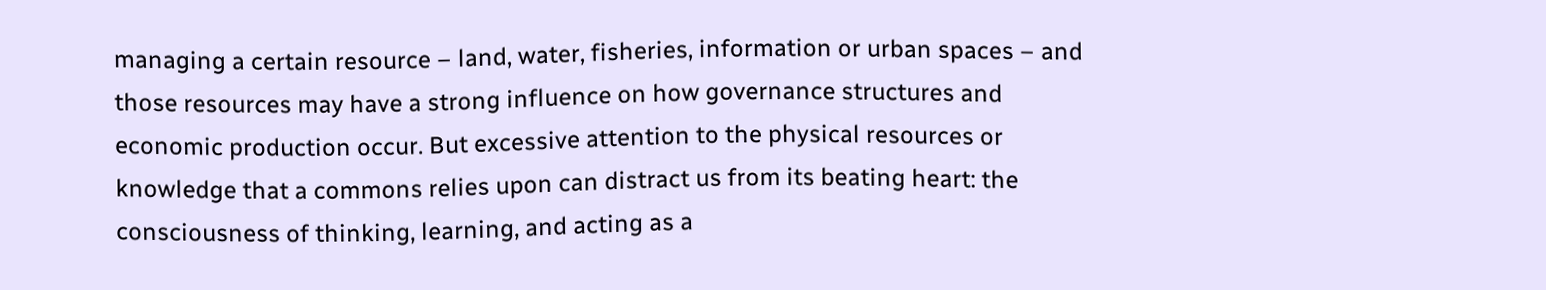managing a certain resource – land, water, fisheries, information or urban spaces – and those resources may have a strong influence on how governance structures and economic production occur. But excessive attention to the physical resources or knowledge that a commons relies upon can distract us from its beating heart: the consciousness of thinking, learning, and acting as a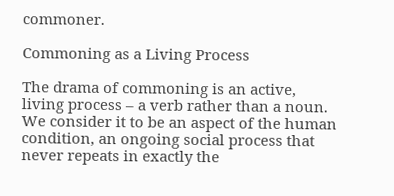commoner.

Commoning as a Living Process

The drama of commoning is an active, living process – a verb rather than a noun. We consider it to be an aspect of the human condition, an ongoing social process that never repeats in exactly the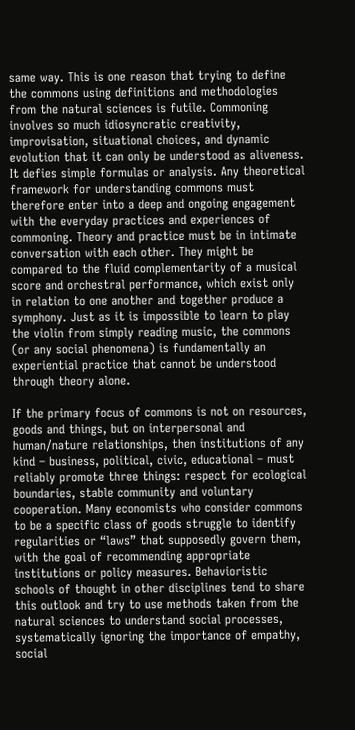same way. This is one reason that trying to define the commons using definitions and methodologies from the natural sciences is futile. Commoning involves so much idiosyncratic creativity, improvisation, situational choices, and dynamic evolution that it can only be understood as aliveness. It defies simple formulas or analysis. Any theoretical framework for understanding commons must therefore enter into a deep and ongoing engagement with the everyday practices and experiences of commoning. Theory and practice must be in intimate conversation with each other. They might be compared to the fluid complementarity of a musical score and orchestral performance, which exist only in relation to one another and together produce a symphony. Just as it is impossible to learn to play the violin from simply reading music, the commons (or any social phenomena) is fundamentally an experiential practice that cannot be understood through theory alone.

If the primary focus of commons is not on resources, goods and things, but on interpersonal and human/nature relationships, then institutions of any kind – business, political, civic, educational – must reliably promote three things: respect for ecological boundaries, stable community and voluntary cooperation. Many economists who consider commons to be a specific class of goods struggle to identify regularities or “laws” that supposedly govern them, with the goal of recommending appropriate institutions or policy measures. Behavioristic schools of thought in other disciplines tend to share this outlook and try to use methods taken from the natural sciences to understand social processes, systematically ignoring the importance of empathy, social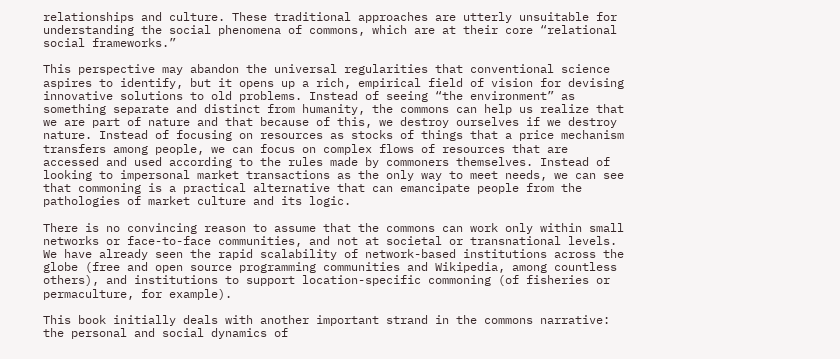relationships and culture. These traditional approaches are utterly unsuitable for understanding the social phenomena of commons, which are at their core “relational social frameworks.”

This perspective may abandon the universal regularities that conventional science aspires to identify, but it opens up a rich, empirical field of vision for devising innovative solutions to old problems. Instead of seeing “the environment” as something separate and distinct from humanity, the commons can help us realize that we are part of nature and that because of this, we destroy ourselves if we destroy nature. Instead of focusing on resources as stocks of things that a price mechanism transfers among people, we can focus on complex flows of resources that are accessed and used according to the rules made by commoners themselves. Instead of looking to impersonal market transactions as the only way to meet needs, we can see that commoning is a practical alternative that can emancipate people from the pathologies of market culture and its logic.

There is no convincing reason to assume that the commons can work only within small networks or face-to-face communities, and not at societal or transnational levels. We have already seen the rapid scalability of network-based institutions across the globe (free and open source programming communities and Wikipedia, among countless others), and institutions to support location-specific commoning (of fisheries or permaculture, for example).

This book initially deals with another important strand in the commons narrative: the personal and social dynamics of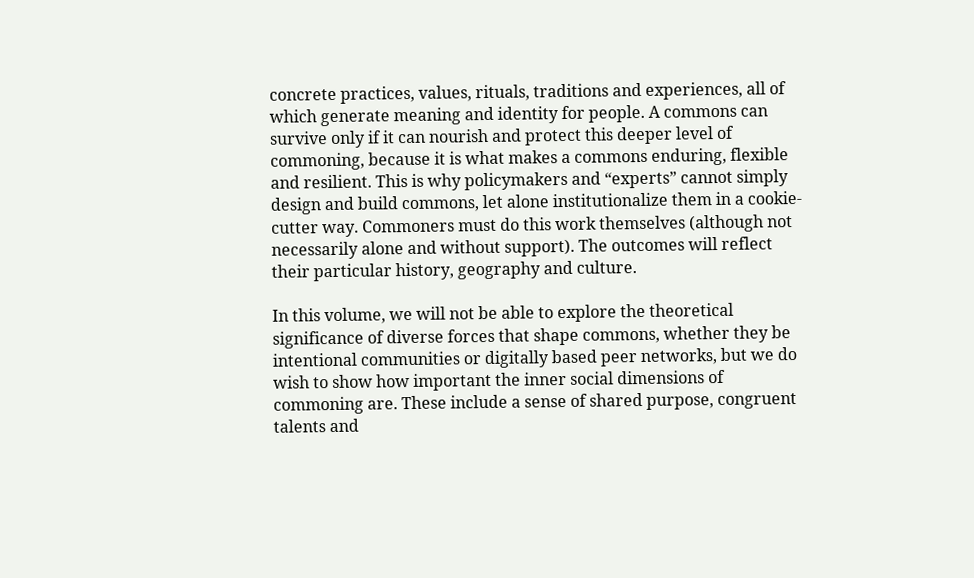concrete practices, values, rituals, traditions and experiences, all of which generate meaning and identity for people. A commons can survive only if it can nourish and protect this deeper level of commoning, because it is what makes a commons enduring, flexible and resilient. This is why policymakers and “experts” cannot simply design and build commons, let alone institutionalize them in a cookie-cutter way. Commoners must do this work themselves (although not necessarily alone and without support). The outcomes will reflect their particular history, geography and culture.

In this volume, we will not be able to explore the theoretical significance of diverse forces that shape commons, whether they be intentional communities or digitally based peer networks, but we do wish to show how important the inner social dimensions of commoning are. These include a sense of shared purpose, congruent talents and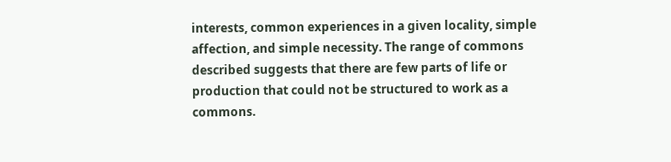interests, common experiences in a given locality, simple affection, and simple necessity. The range of commons described suggests that there are few parts of life or production that could not be structured to work as a commons.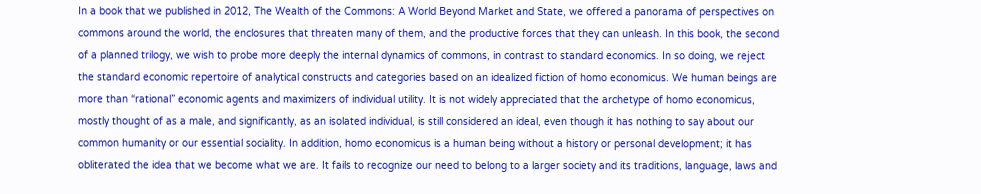In a book that we published in 2012, The Wealth of the Commons: A World Beyond Market and State, we offered a panorama of perspectives on commons around the world, the enclosures that threaten many of them, and the productive forces that they can unleash. In this book, the second of a planned trilogy, we wish to probe more deeply the internal dynamics of commons, in contrast to standard economics. In so doing, we reject the standard economic repertoire of analytical constructs and categories based on an idealized fiction of homo economicus. We human beings are more than “rational” economic agents and maximizers of individual utility. It is not widely appreciated that the archetype of homo economicus, mostly thought of as a male, and significantly, as an isolated individual, is still considered an ideal, even though it has nothing to say about our common humanity or our essential sociality. In addition, homo economicus is a human being without a history or personal development; it has obliterated the idea that we become what we are. It fails to recognize our need to belong to a larger society and its traditions, language, laws and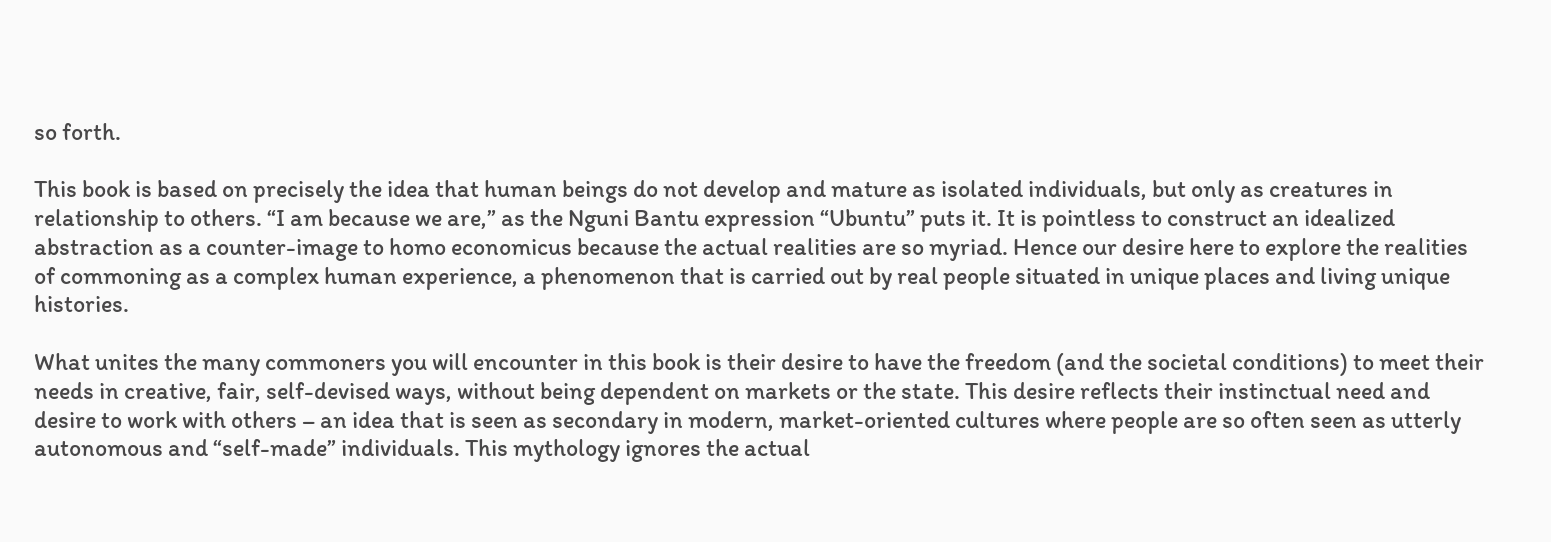so forth.

This book is based on precisely the idea that human beings do not develop and mature as isolated individuals, but only as creatures in relationship to others. “I am because we are,” as the Nguni Bantu expression “Ubuntu” puts it. It is pointless to construct an idealized abstraction as a counter-image to homo economicus because the actual realities are so myriad. Hence our desire here to explore the realities of commoning as a complex human experience, a phenomenon that is carried out by real people situated in unique places and living unique histories.

What unites the many commoners you will encounter in this book is their desire to have the freedom (and the societal conditions) to meet their needs in creative, fair, self-devised ways, without being dependent on markets or the state. This desire reflects their instinctual need and desire to work with others – an idea that is seen as secondary in modern, market-oriented cultures where people are so often seen as utterly autonomous and “self-made” individuals. This mythology ignores the actual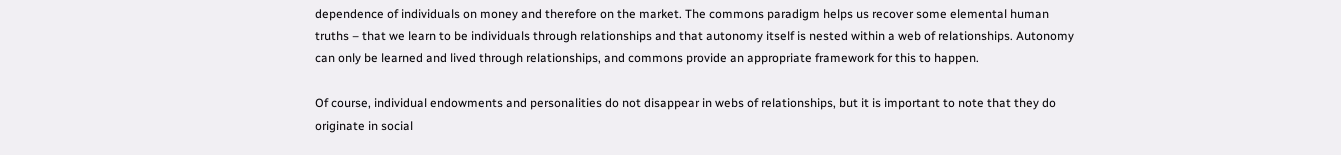dependence of individuals on money and therefore on the market. The commons paradigm helps us recover some elemental human truths – that we learn to be individuals through relationships and that autonomy itself is nested within a web of relationships. Autonomy can only be learned and lived through relationships, and commons provide an appropriate framework for this to happen.

Of course, individual endowments and personalities do not disappear in webs of relationships, but it is important to note that they do originate in social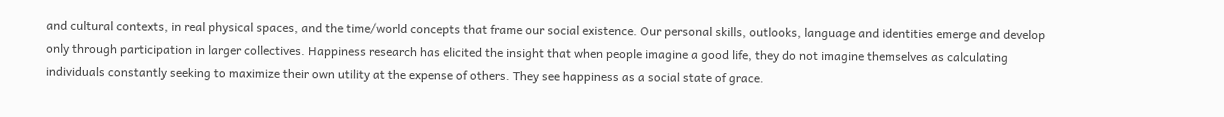and cultural contexts, in real physical spaces, and the time/world concepts that frame our social existence. Our personal skills, outlooks, language and identities emerge and develop only through participation in larger collectives. Happiness research has elicited the insight that when people imagine a good life, they do not imagine themselves as calculating individuals constantly seeking to maximize their own utility at the expense of others. They see happiness as a social state of grace.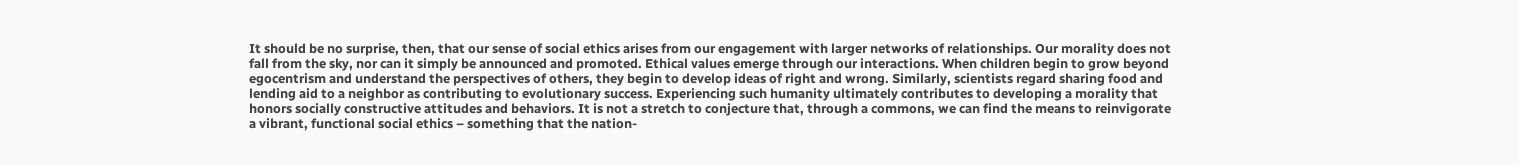It should be no surprise, then, that our sense of social ethics arises from our engagement with larger networks of relationships. Our morality does not fall from the sky, nor can it simply be announced and promoted. Ethical values emerge through our interactions. When children begin to grow beyond egocentrism and understand the perspectives of others, they begin to develop ideas of right and wrong. Similarly, scientists regard sharing food and lending aid to a neighbor as contributing to evolutionary success. Experiencing such humanity ultimately contributes to developing a morality that honors socially constructive attitudes and behaviors. It is not a stretch to conjecture that, through a commons, we can find the means to reinvigorate a vibrant, functional social ethics – something that the nation-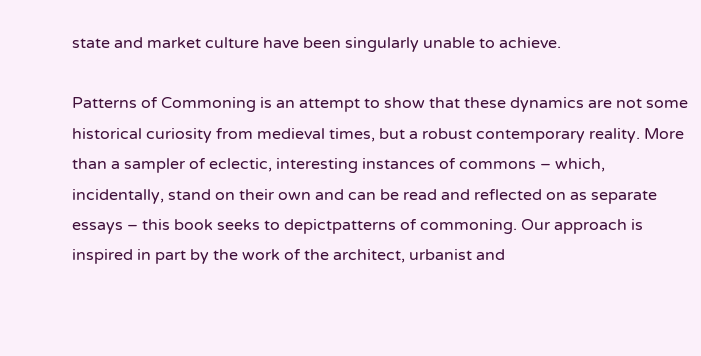state and market culture have been singularly unable to achieve.

Patterns of Commoning is an attempt to show that these dynamics are not some historical curiosity from medieval times, but a robust contemporary reality. More than a sampler of eclectic, interesting instances of commons – which, incidentally, stand on their own and can be read and reflected on as separate essays – this book seeks to depictpatterns of commoning. Our approach is inspired in part by the work of the architect, urbanist and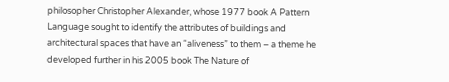philosopher Christopher Alexander, whose 1977 book A Pattern Language sought to identify the attributes of buildings and architectural spaces that have an “aliveness” to them – a theme he developed further in his 2005 book The Nature of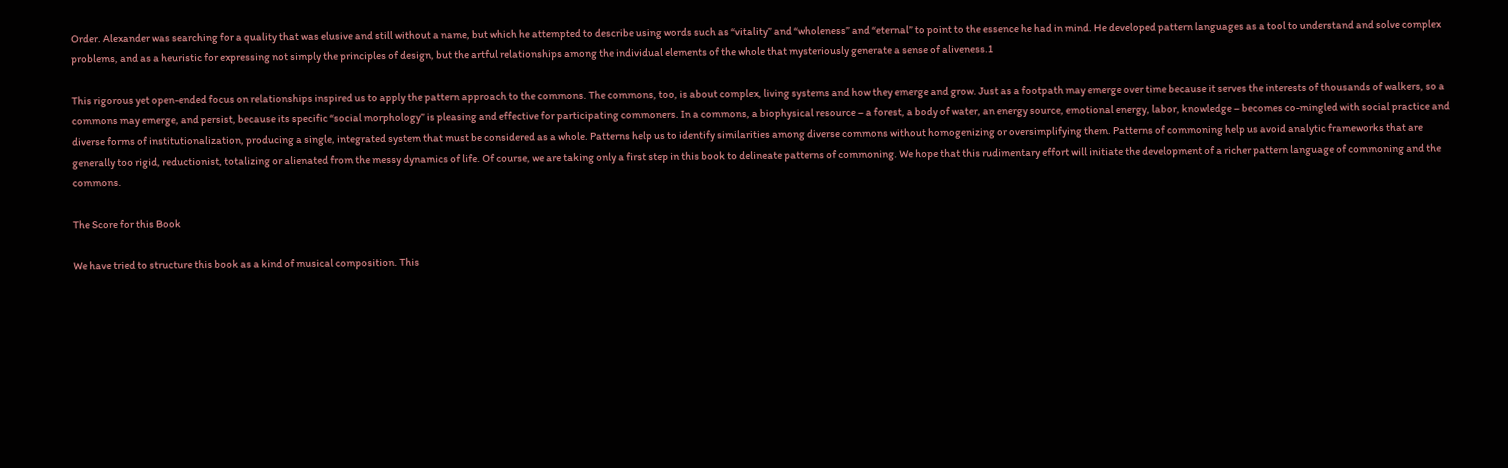Order. Alexander was searching for a quality that was elusive and still without a name, but which he attempted to describe using words such as “vitality” and “wholeness” and “eternal” to point to the essence he had in mind. He developed pattern languages as a tool to understand and solve complex problems, and as a heuristic for expressing not simply the principles of design, but the artful relationships among the individual elements of the whole that mysteriously generate a sense of aliveness.1

This rigorous yet open-ended focus on relationships inspired us to apply the pattern approach to the commons. The commons, too, is about complex, living systems and how they emerge and grow. Just as a footpath may emerge over time because it serves the interests of thousands of walkers, so a commons may emerge, and persist, because its specific “social morphology” is pleasing and effective for participating commoners. In a commons, a biophysical resource – a forest, a body of water, an energy source, emotional energy, labor, knowledge – becomes co-mingled with social practice and diverse forms of institutionalization, producing a single, integrated system that must be considered as a whole. Patterns help us to identify similarities among diverse commons without homogenizing or oversimplifying them. Patterns of commoning help us avoid analytic frameworks that are generally too rigid, reductionist, totalizing or alienated from the messy dynamics of life. Of course, we are taking only a first step in this book to delineate patterns of commoning. We hope that this rudimentary effort will initiate the development of a richer pattern language of commoning and the commons.

The Score for this Book

We have tried to structure this book as a kind of musical composition. This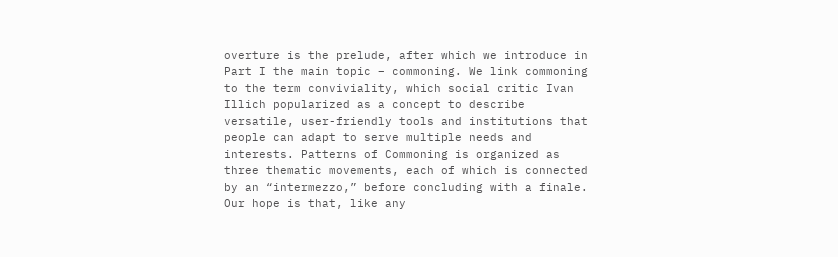overture is the prelude, after which we introduce in Part I the main topic – commoning. We link commoning to the term conviviality, which social critic Ivan Illich popularized as a concept to describe versatile, user-friendly tools and institutions that people can adapt to serve multiple needs and interests. Patterns of Commoning is organized as three thematic movements, each of which is connected by an “intermezzo,” before concluding with a finale. Our hope is that, like any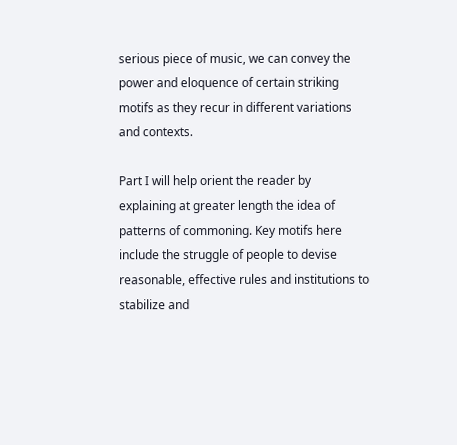serious piece of music, we can convey the power and eloquence of certain striking motifs as they recur in different variations and contexts.

Part I will help orient the reader by explaining at greater length the idea of patterns of commoning. Key motifs here include the struggle of people to devise reasonable, effective rules and institutions to stabilize and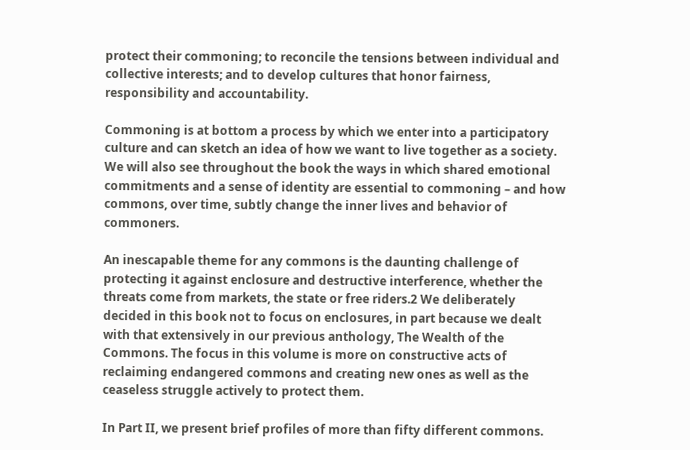protect their commoning; to reconcile the tensions between individual and collective interests; and to develop cultures that honor fairness, responsibility and accountability.

Commoning is at bottom a process by which we enter into a participatory culture and can sketch an idea of how we want to live together as a society. We will also see throughout the book the ways in which shared emotional commitments and a sense of identity are essential to commoning – and how commons, over time, subtly change the inner lives and behavior of commoners.

An inescapable theme for any commons is the daunting challenge of protecting it against enclosure and destructive interference, whether the threats come from markets, the state or free riders.2 We deliberately decided in this book not to focus on enclosures, in part because we dealt with that extensively in our previous anthology, The Wealth of the Commons. The focus in this volume is more on constructive acts of reclaiming endangered commons and creating new ones as well as the ceaseless struggle actively to protect them.

In Part II, we present brief profiles of more than fifty different commons.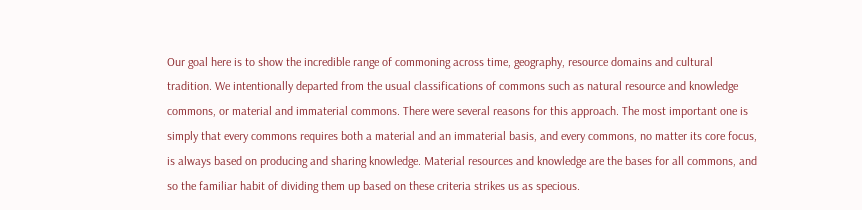Our goal here is to show the incredible range of commoning across time, geography, resource domains and cultural tradition. We intentionally departed from the usual classifications of commons such as natural resource and knowledge commons, or material and immaterial commons. There were several reasons for this approach. The most important one is simply that every commons requires both a material and an immaterial basis, and every commons, no matter its core focus, is always based on producing and sharing knowledge. Material resources and knowledge are the bases for all commons, and so the familiar habit of dividing them up based on these criteria strikes us as specious.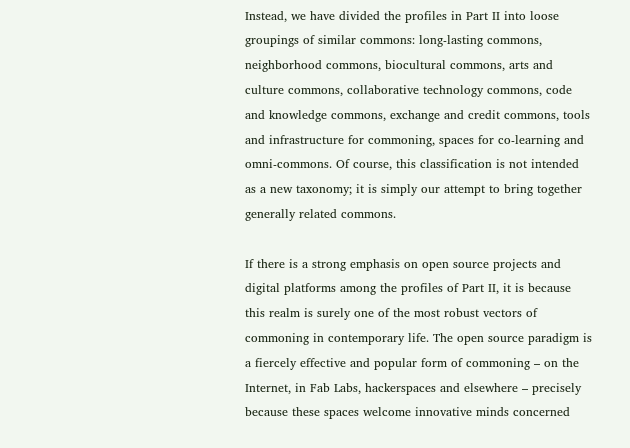Instead, we have divided the profiles in Part II into loose groupings of similar commons: long-lasting commons, neighborhood commons, biocultural commons, arts and culture commons, collaborative technology commons, code and knowledge commons, exchange and credit commons, tools and infrastructure for commoning, spaces for co-learning and omni-commons. Of course, this classification is not intended as a new taxonomy; it is simply our attempt to bring together generally related commons.

If there is a strong emphasis on open source projects and digital platforms among the profiles of Part II, it is because this realm is surely one of the most robust vectors of commoning in contemporary life. The open source paradigm is a fiercely effective and popular form of commoning – on the Internet, in Fab Labs, hackerspaces and elsewhere – precisely because these spaces welcome innovative minds concerned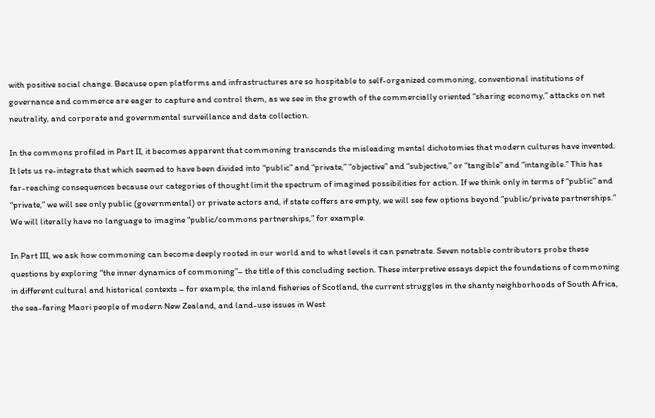with positive social change. Because open platforms and infrastructures are so hospitable to self-organized commoning, conventional institutions of governance and commerce are eager to capture and control them, as we see in the growth of the commercially oriented “sharing economy,” attacks on net neutrality, and corporate and governmental surveillance and data collection.

In the commons profiled in Part II, it becomes apparent that commoning transcends the misleading mental dichotomies that modern cultures have invented. It lets us re-integrate that which seemed to have been divided into “public” and “private,” “objective” and “subjective,” or “tangible” and “intangible.” This has far-reaching consequences because our categories of thought limit the spectrum of imagined possibilities for action. If we think only in terms of “public” and “private,” we will see only public (governmental) or private actors and, if state coffers are empty, we will see few options beyond “public/private partnerships.” We will literally have no language to imagine “public/commons partnerships,” for example.

In Part III, we ask how commoning can become deeply rooted in our world and to what levels it can penetrate. Seven notable contributors probe these questions by exploring “the inner dynamics of commoning”– the title of this concluding section. These interpretive essays depict the foundations of commoning in different cultural and historical contexts – for example, the inland fisheries of Scotland, the current struggles in the shanty neighborhoods of South Africa, the sea-faring Maori people of modern New Zealand, and land-use issues in West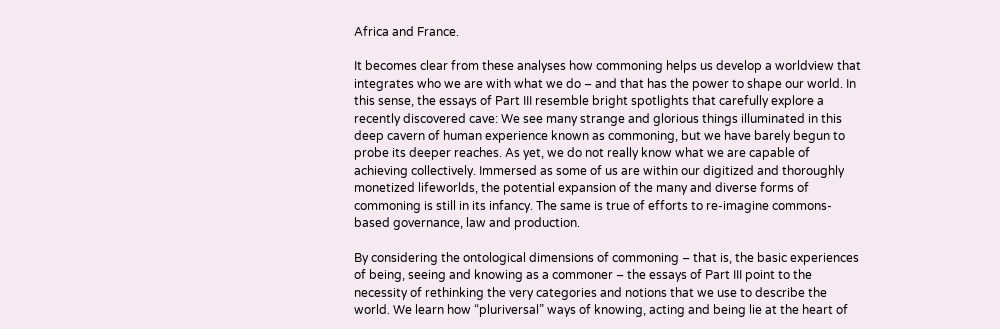Africa and France.

It becomes clear from these analyses how commoning helps us develop a worldview that integrates who we are with what we do – and that has the power to shape our world. In this sense, the essays of Part III resemble bright spotlights that carefully explore a recently discovered cave: We see many strange and glorious things illuminated in this deep cavern of human experience known as commoning, but we have barely begun to probe its deeper reaches. As yet, we do not really know what we are capable of achieving collectively. Immersed as some of us are within our digitized and thoroughly monetized lifeworlds, the potential expansion of the many and diverse forms of commoning is still in its infancy. The same is true of efforts to re-imagine commons-based governance, law and production.

By considering the ontological dimensions of commoning – that is, the basic experiences of being, seeing and knowing as a commoner – the essays of Part III point to the necessity of rethinking the very categories and notions that we use to describe the world. We learn how “pluriversal” ways of knowing, acting and being lie at the heart of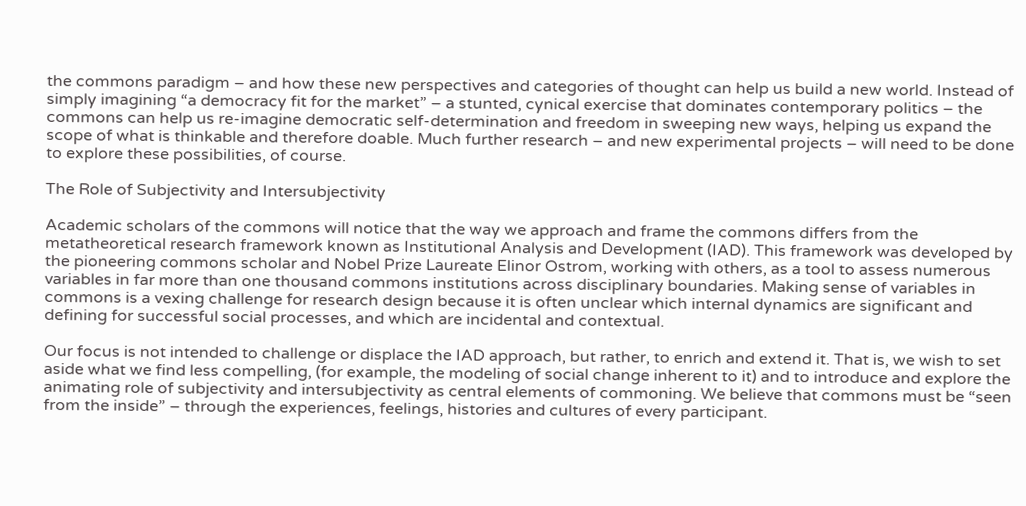the commons paradigm – and how these new perspectives and categories of thought can help us build a new world. Instead of simply imagining “a democracy fit for the market” – a stunted, cynical exercise that dominates contemporary politics – the commons can help us re-imagine democratic self-determination and freedom in sweeping new ways, helping us expand the scope of what is thinkable and therefore doable. Much further research – and new experimental projects – will need to be done to explore these possibilities, of course.

The Role of Subjectivity and Intersubjectivity

Academic scholars of the commons will notice that the way we approach and frame the commons differs from the metatheoretical research framework known as Institutional Analysis and Development (IAD). This framework was developed by the pioneering commons scholar and Nobel Prize Laureate Elinor Ostrom, working with others, as a tool to assess numerous variables in far more than one thousand commons institutions across disciplinary boundaries. Making sense of variables in commons is a vexing challenge for research design because it is often unclear which internal dynamics are significant and defining for successful social processes, and which are incidental and contextual.

Our focus is not intended to challenge or displace the IAD approach, but rather, to enrich and extend it. That is, we wish to set aside what we find less compelling, (for example, the modeling of social change inherent to it) and to introduce and explore the animating role of subjectivity and intersubjectivity as central elements of commoning. We believe that commons must be “seen from the inside” – through the experiences, feelings, histories and cultures of every participant.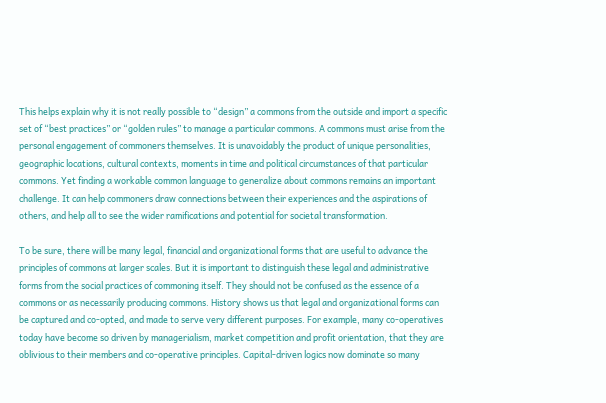This helps explain why it is not really possible to “design” a commons from the outside and import a specific set of “best practices” or “golden rules” to manage a particular commons. A commons must arise from the personal engagement of commoners themselves. It is unavoidably the product of unique personalities, geographic locations, cultural contexts, moments in time and political circumstances of that particular commons. Yet finding a workable common language to generalize about commons remains an important challenge. It can help commoners draw connections between their experiences and the aspirations of others, and help all to see the wider ramifications and potential for societal transformation.

To be sure, there will be many legal, financial and organizational forms that are useful to advance the principles of commons at larger scales. But it is important to distinguish these legal and administrative forms from the social practices of commoning itself. They should not be confused as the essence of a commons or as necessarily producing commons. History shows us that legal and organizational forms can be captured and co-opted, and made to serve very different purposes. For example, many co-operatives today have become so driven by managerialism, market competition and profit orientation, that they are oblivious to their members and co-operative principles. Capital-driven logics now dominate so many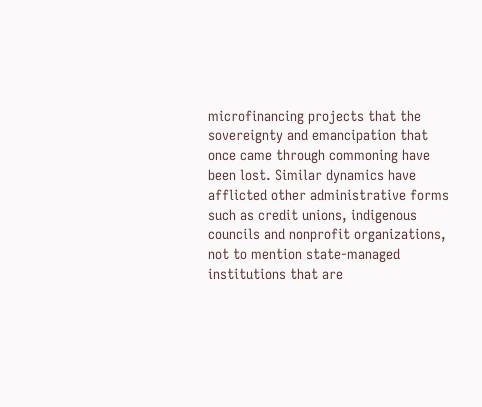microfinancing projects that the sovereignty and emancipation that once came through commoning have been lost. Similar dynamics have afflicted other administrative forms such as credit unions, indigenous councils and nonprofit organizations, not to mention state-managed institutions that are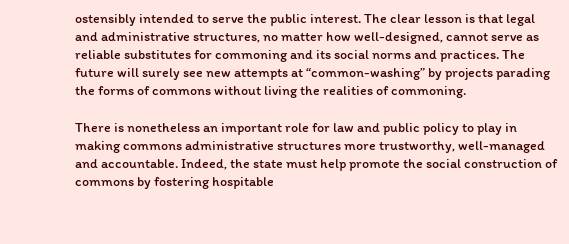ostensibly intended to serve the public interest. The clear lesson is that legal and administrative structures, no matter how well-designed, cannot serve as reliable substitutes for commoning and its social norms and practices. The future will surely see new attempts at “common-washing” by projects parading the forms of commons without living the realities of commoning.

There is nonetheless an important role for law and public policy to play in making commons administrative structures more trustworthy, well-managed and accountable. Indeed, the state must help promote the social construction of commons by fostering hospitable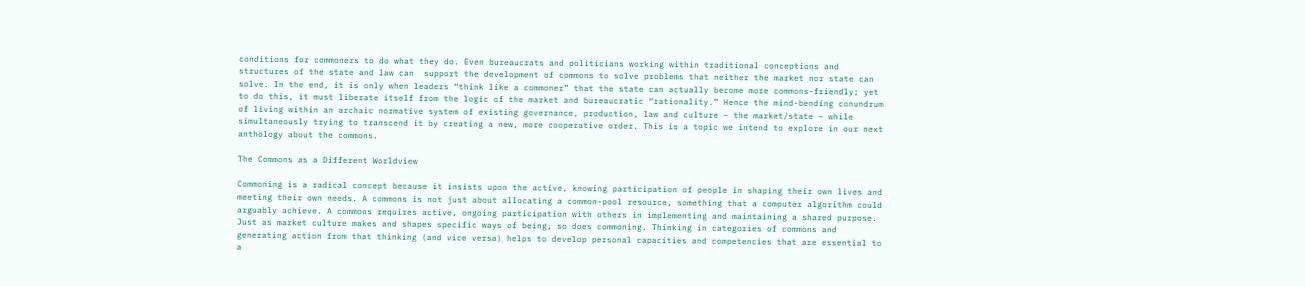conditions for commoners to do what they do. Even bureaucrats and politicians working within traditional conceptions and structures of the state and law can  support the development of commons to solve problems that neither the market nor state can solve. In the end, it is only when leaders “think like a commoner” that the state can actually become more commons-friendly; yet to do this, it must liberate itself from the logic of the market and bureaucratic “rationality.” Hence the mind-bending conundrum of living within an archaic normative system of existing governance, production, law and culture – the market/state – while simultaneously trying to transcend it by creating a new, more cooperative order. This is a topic we intend to explore in our next anthology about the commons.

The Commons as a Different Worldview

Commoning is a radical concept because it insists upon the active, knowing participation of people in shaping their own lives and meeting their own needs. A commons is not just about allocating a common-pool resource, something that a computer algorithm could arguably achieve. A commons requires active, ongoing participation with others in implementing and maintaining a shared purpose. Just as market culture makes and shapes specific ways of being, so does commoning. Thinking in categories of commons and generating action from that thinking (and vice versa) helps to develop personal capacities and competencies that are essential to a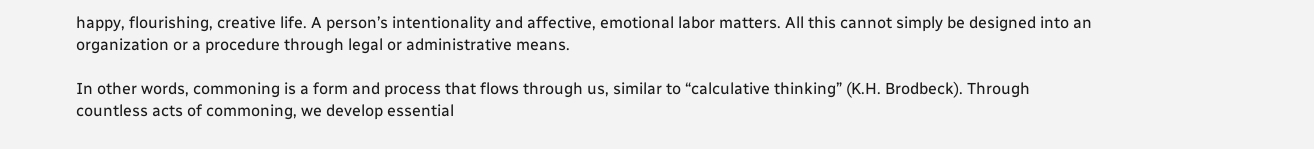happy, flourishing, creative life. A person’s intentionality and affective, emotional labor matters. All this cannot simply be designed into an organization or a procedure through legal or administrative means.

In other words, commoning is a form and process that flows through us, similar to “calculative thinking” (K.H. Brodbeck). Through countless acts of commoning, we develop essential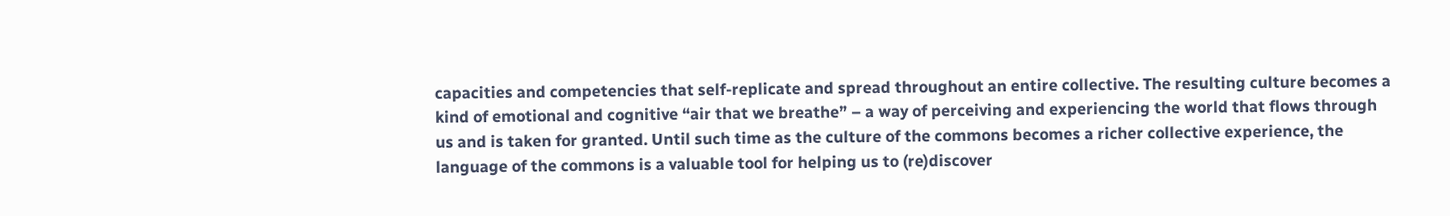capacities and competencies that self-replicate and spread throughout an entire collective. The resulting culture becomes a kind of emotional and cognitive “air that we breathe” – a way of perceiving and experiencing the world that flows through us and is taken for granted. Until such time as the culture of the commons becomes a richer collective experience, the language of the commons is a valuable tool for helping us to (re)discover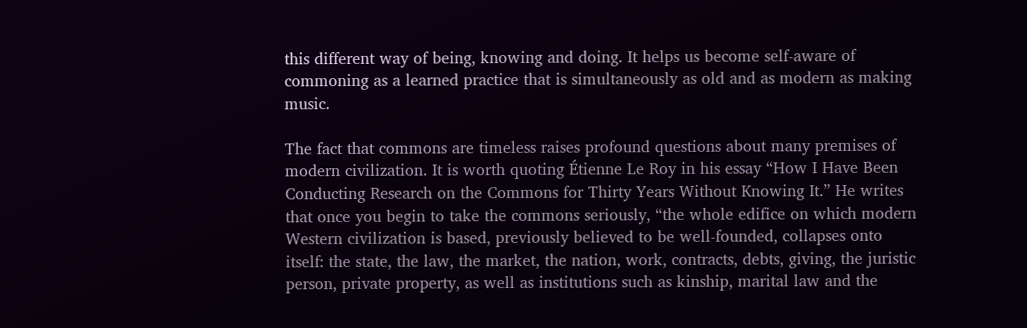this different way of being, knowing and doing. It helps us become self-aware of commoning as a learned practice that is simultaneously as old and as modern as making music.

The fact that commons are timeless raises profound questions about many premises of modern civilization. It is worth quoting Étienne Le Roy in his essay “How I Have Been Conducting Research on the Commons for Thirty Years Without Knowing It.” He writes that once you begin to take the commons seriously, “the whole edifice on which modern Western civilization is based, previously believed to be well-founded, collapses onto itself: the state, the law, the market, the nation, work, contracts, debts, giving, the juristic person, private property, as well as institutions such as kinship, marital law and the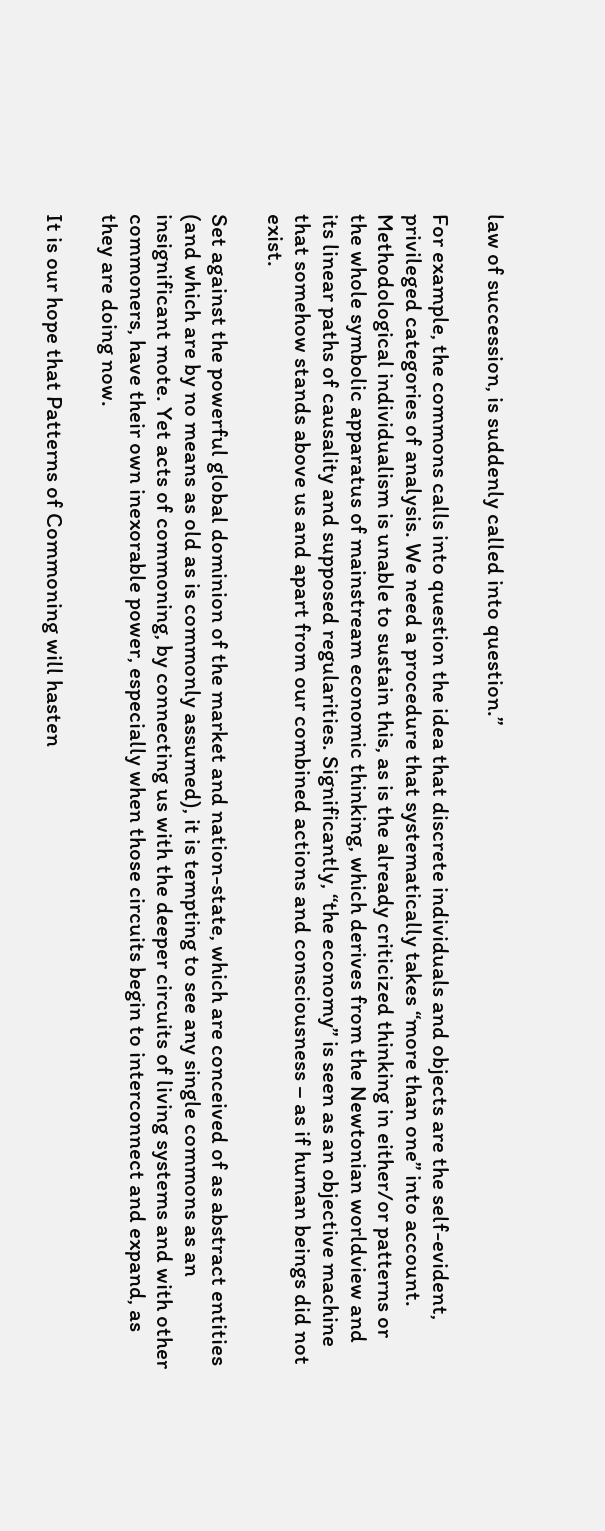law of succession, is suddenly called into question.”

For example, the commons calls into question the idea that discrete individuals and objects are the self-evident, privileged categories of analysis. We need a procedure that systematically takes “more than one” into account. Methodological individualism is unable to sustain this, as is the already criticized thinking in either/or patterns or the whole symbolic apparatus of mainstream economic thinking, which derives from the Newtonian worldview and its linear paths of causality and supposed regularities. Significantly, “the economy” is seen as an objective machine that somehow stands above us and apart from our combined actions and consciousness – as if human beings did not exist.

Set against the powerful global dominion of the market and nation-state, which are conceived of as abstract entities (and which are by no means as old as is commonly assumed), it is tempting to see any single commons as an insignificant mote. Yet acts of commoning, by connecting us with the deeper circuits of living systems and with other commoners, have their own inexorable power, especially when those circuits begin to interconnect and expand, as they are doing now.

It is our hope that Patterns of Commoning will hasten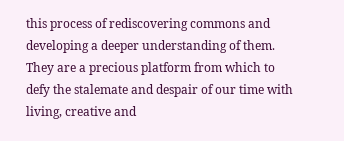this process of rediscovering commons and developing a deeper understanding of them. They are a precious platform from which to defy the stalemate and despair of our time with living, creative and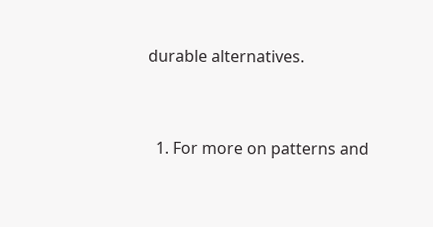durable alternatives.


  1. For more on patterns and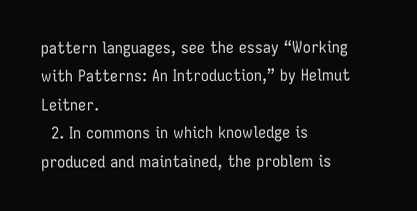pattern languages, see the essay “Working with Patterns: An Introduction,” by Helmut Leitner.
  2. In commons in which knowledge is produced and maintained, the problem is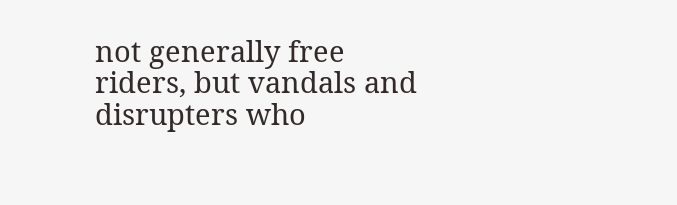not generally free riders, but vandals and disrupters who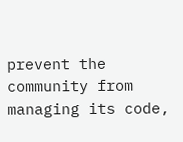prevent the community from managing its code,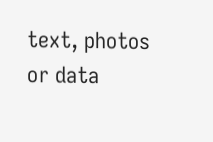text, photos or data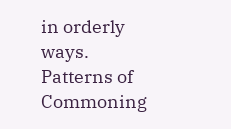in orderly ways.
Patterns of Commoning